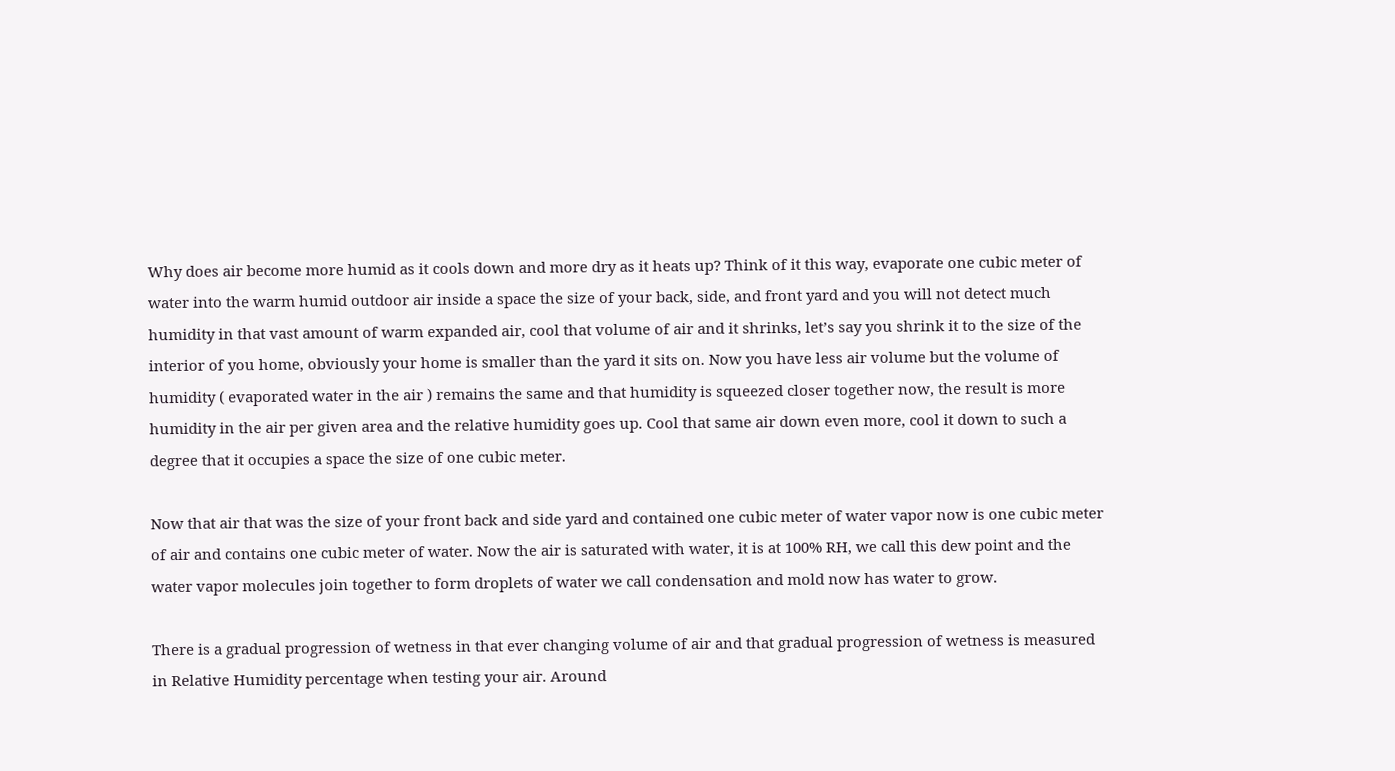Why does air become more humid as it cools down and more dry as it heats up? Think of it this way, evaporate one cubic meter of water into the warm humid outdoor air inside a space the size of your back, side, and front yard and you will not detect much humidity in that vast amount of warm expanded air, cool that volume of air and it shrinks, let’s say you shrink it to the size of the interior of you home, obviously your home is smaller than the yard it sits on. Now you have less air volume but the volume of humidity ( evaporated water in the air ) remains the same and that humidity is squeezed closer together now, the result is more humidity in the air per given area and the relative humidity goes up. Cool that same air down even more, cool it down to such a degree that it occupies a space the size of one cubic meter.

Now that air that was the size of your front back and side yard and contained one cubic meter of water vapor now is one cubic meter of air and contains one cubic meter of water. Now the air is saturated with water, it is at 100% RH, we call this dew point and the water vapor molecules join together to form droplets of water we call condensation and mold now has water to grow.

There is a gradual progression of wetness in that ever changing volume of air and that gradual progression of wetness is measured in Relative Humidity percentage when testing your air. Around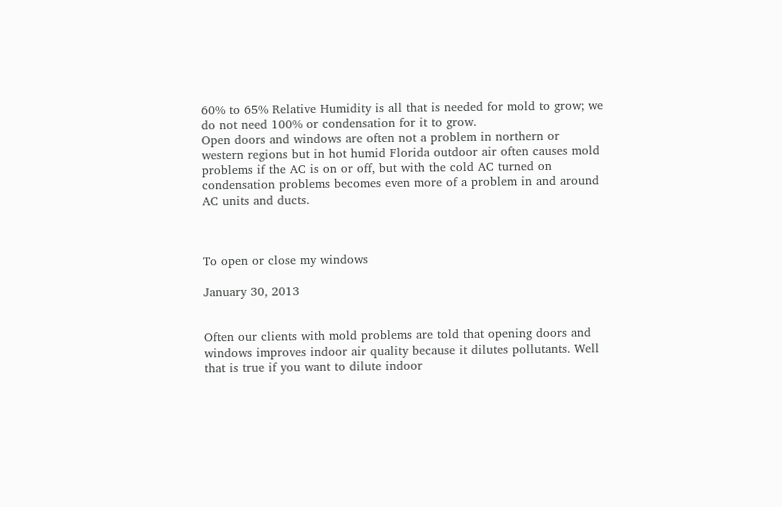60% to 65% Relative Humidity is all that is needed for mold to grow; we do not need 100% or condensation for it to grow.
Open doors and windows are often not a problem in northern or western regions but in hot humid Florida outdoor air often causes mold problems if the AC is on or off, but with the cold AC turned on condensation problems becomes even more of a problem in and around AC units and ducts.



To open or close my windows

January 30, 2013


Often our clients with mold problems are told that opening doors and windows improves indoor air quality because it dilutes pollutants. Well that is true if you want to dilute indoor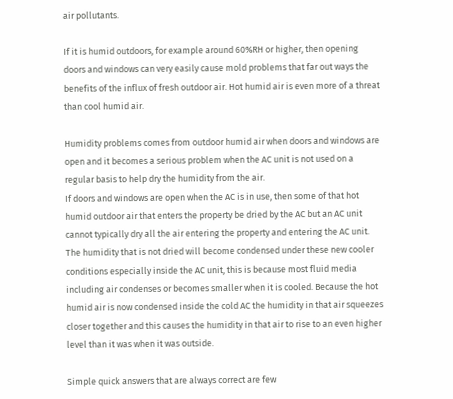air pollutants.

If it is humid outdoors, for example around 60%RH or higher, then opening doors and windows can very easily cause mold problems that far out ways the benefits of the influx of fresh outdoor air. Hot humid air is even more of a threat than cool humid air.

Humidity problems comes from outdoor humid air when doors and windows are open and it becomes a serious problem when the AC unit is not used on a regular basis to help dry the humidity from the air.
If doors and windows are open when the AC is in use, then some of that hot humid outdoor air that enters the property be dried by the AC but an AC unit cannot typically dry all the air entering the property and entering the AC unit. The humidity that is not dried will become condensed under these new cooler conditions especially inside the AC unit, this is because most fluid media including air condenses or becomes smaller when it is cooled. Because the hot humid air is now condensed inside the cold AC the humidity in that air squeezes closer together and this causes the humidity in that air to rise to an even higher level than it was when it was outside.

Simple quick answers that are always correct are few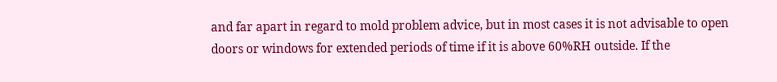and far apart in regard to mold problem advice, but in most cases it is not advisable to open doors or windows for extended periods of time if it is above 60%RH outside. If the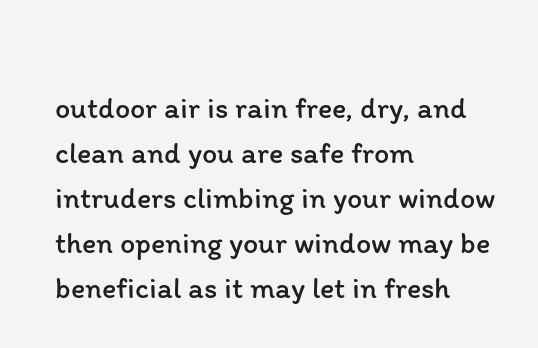outdoor air is rain free, dry, and clean and you are safe from intruders climbing in your window then opening your window may be beneficial as it may let in fresh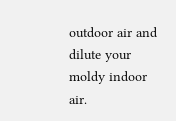outdoor air and dilute your moldy indoor air.